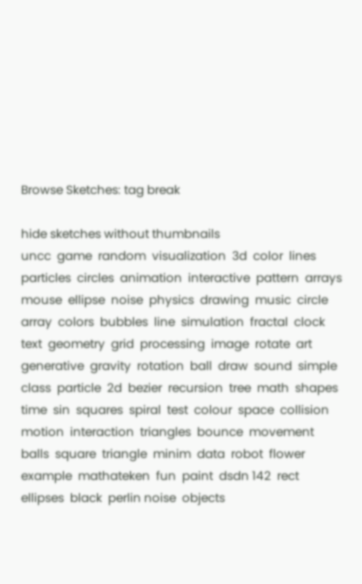Browse Sketches: tag break

hide sketches without thumbnails
uncc  game  random  visualization  3d  color  lines  particles  circles  animation  interactive  pattern  arrays  mouse  ellipse  noise  physics  drawing  music  circle  array  colors  bubbles  line  simulation  fractal  clock  text  geometry  grid  processing  image  rotate  art  generative  gravity  rotation  ball  draw  sound  simple  class  particle  2d  bezier  recursion  tree  math  shapes  time  sin  squares  spiral  test  colour  space  collision  motion  interaction  triangles  bounce  movement  balls  square  triangle  minim  data  robot  flower  example  mathateken  fun  paint  dsdn 142  rect  ellipses  black  perlin noise  objects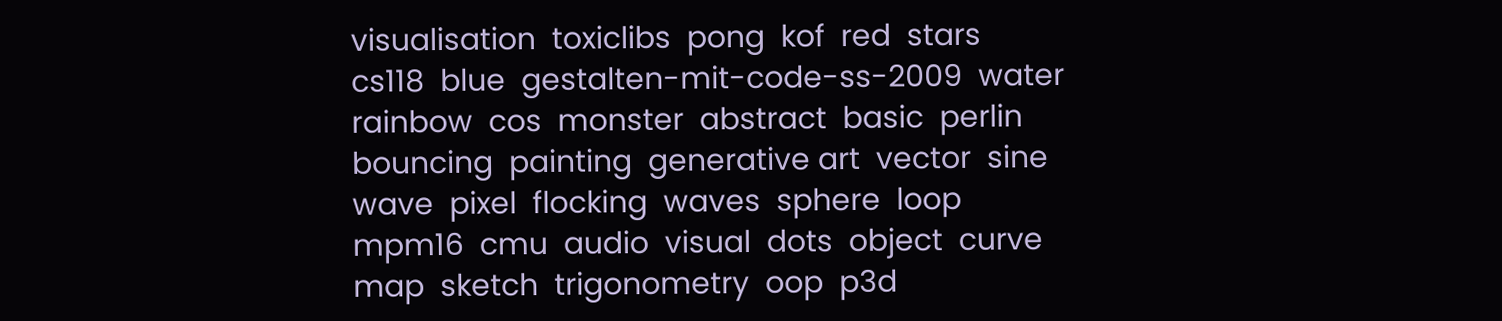visualisation  toxiclibs  pong  kof  red  stars  cs118  blue  gestalten-mit-code-ss-2009  water  rainbow  cos  monster  abstract  basic  perlin  bouncing  painting  generative art  vector  sine  wave  pixel  flocking  waves  sphere  loop  mpm16  cmu  audio  visual  dots  object  curve  map  sketch  trigonometry  oop  p3d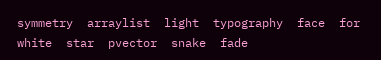symmetry  arraylist  light  typography  face  for  white  star  pvector  snake  fade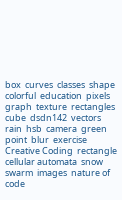box  curves  classes  shape  colorful  education  pixels  graph  texture  rectangles  cube  dsdn142  vectors  rain  hsb  camera  green  point  blur  exercise  Creative Coding  rectangle  cellular automata  snow  swarm  images  nature of code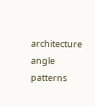architecture  angle  patterns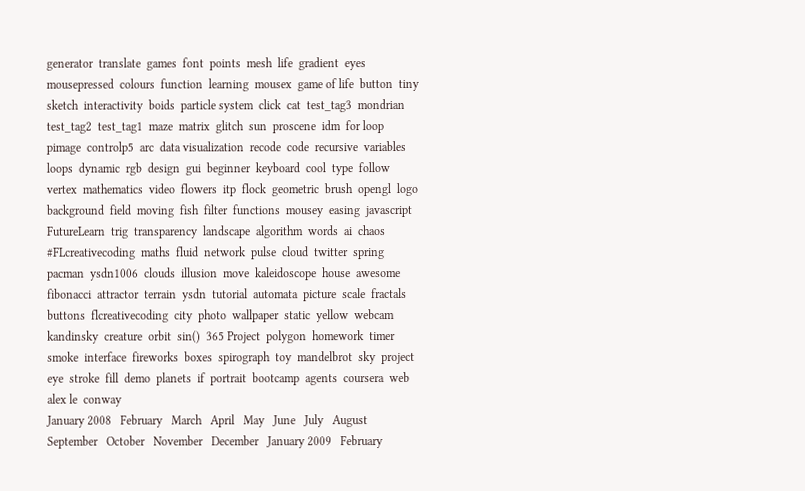generator  translate  games  font  points  mesh  life  gradient  eyes  mousepressed  colours  function  learning  mousex  game of life  button  tiny sketch  interactivity  boids  particle system  click  cat  test_tag3  mondrian  test_tag2  test_tag1  maze  matrix  glitch  sun  proscene  idm  for loop  pimage  controlp5  arc  data visualization  recode  code  recursive  variables  loops  dynamic  rgb  design  gui  beginner  keyboard  cool  type  follow  vertex  mathematics  video  flowers  itp  flock  geometric  brush  opengl  logo  background  field  moving  fish  filter  functions  mousey  easing  javascript  FutureLearn  trig  transparency  landscape  algorithm  words  ai  chaos  #FLcreativecoding  maths  fluid  network  pulse  cloud  twitter  spring  pacman  ysdn1006  clouds  illusion  move  kaleidoscope  house  awesome  fibonacci  attractor  terrain  ysdn  tutorial  automata  picture  scale  fractals  buttons  flcreativecoding  city  photo  wallpaper  static  yellow  webcam  kandinsky  creature  orbit  sin()  365 Project  polygon  homework  timer  smoke  interface  fireworks  boxes  spirograph  toy  mandelbrot  sky  project  eye  stroke  fill  demo  planets  if  portrait  bootcamp  agents  coursera  web  alex le  conway
January 2008   February   March   April   May   June   July   August   September   October   November   December   January 2009   February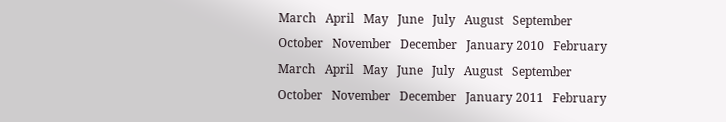March   April   May   June   July   August   September   October   November   December   January 2010   February   March   April   May   June   July   August   September   October   November   December   January 2011   February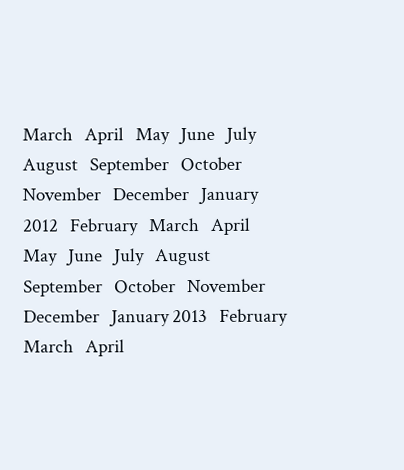March   April   May   June   July   August   September   October   November   December   January 2012   February   March   April   May   June   July   August   September   October   November   December   January 2013   February   March   April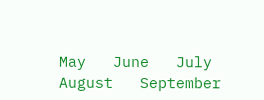May   June   July   August   September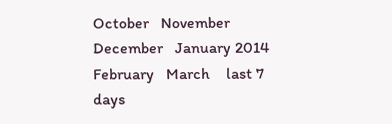October   November   December   January 2014   February   March    last 7 days